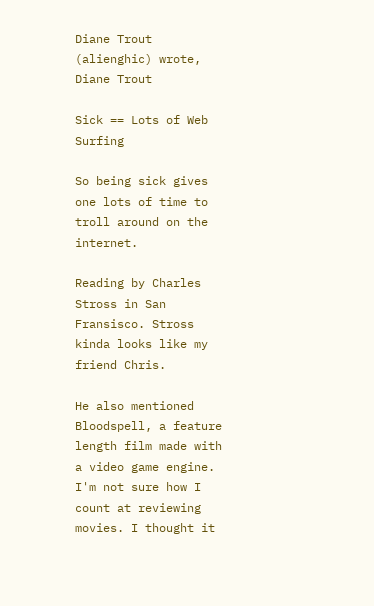Diane Trout (alienghic) wrote,
Diane Trout

Sick == Lots of Web Surfing

So being sick gives one lots of time to troll around on the internet.

Reading by Charles Stross in San Fransisco. Stross kinda looks like my friend Chris.

He also mentioned Bloodspell, a feature length film made with a video game engine. I'm not sure how I count at reviewing movies. I thought it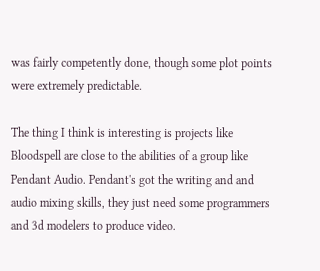was fairly competently done, though some plot points were extremely predictable.

The thing I think is interesting is projects like Bloodspell are close to the abilities of a group like Pendant Audio. Pendant's got the writing and and audio mixing skills, they just need some programmers and 3d modelers to produce video.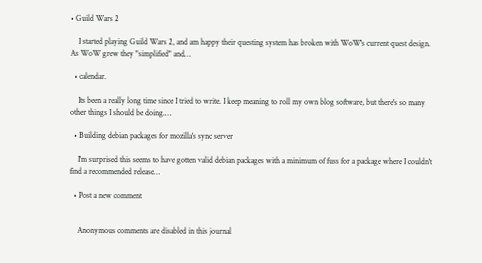• Guild Wars 2

    I started playing Guild Wars 2, and am happy their questing system has broken with WoW's current quest design. As WoW grew they "simplified" and…

  • calendar.

    Its been a really long time since I tried to write. I keep meaning to roll my own blog software, but there's so many other things I should be doing.…

  • Building debian packages for mozilla's sync server

    I'm surprised this seems to have gotten valid debian packages with a minimum of fuss for a package where I couldn't find a recommended release…

  • Post a new comment


    Anonymous comments are disabled in this journal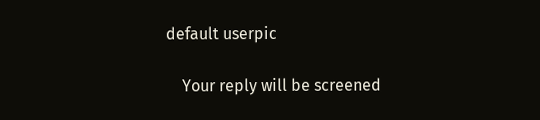default userpic

    Your reply will be screened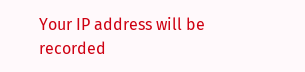Your IP address will be recorded